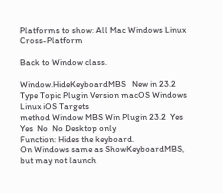Platforms to show: All Mac Windows Linux Cross-Platform

Back to Window class.

Window.HideKeyboardMBS   New in 23.2
Type Topic Plugin Version macOS Windows Linux iOS Targets
method Window MBS Win Plugin 23.2  Yes  Yes  No  No Desktop only
Function: Hides the keyboard.
On Windows same as ShowKeyboardMBS, but may not launch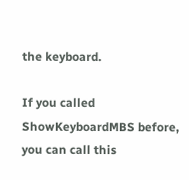the keyboard.

If you called ShowKeyboardMBS before, you can call this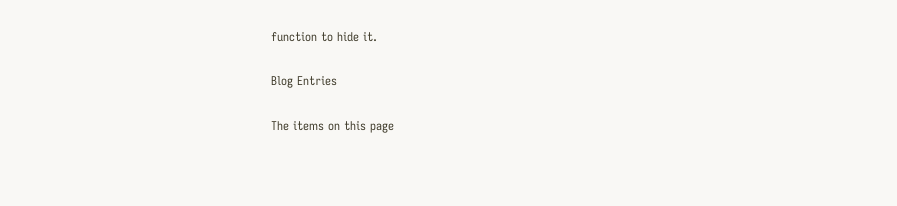function to hide it.

Blog Entries

The items on this page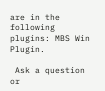are in the following plugins: MBS Win Plugin.

 Ask a question or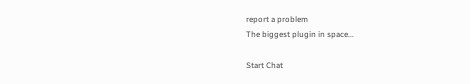report a problem
The biggest plugin in space...

Start Chat